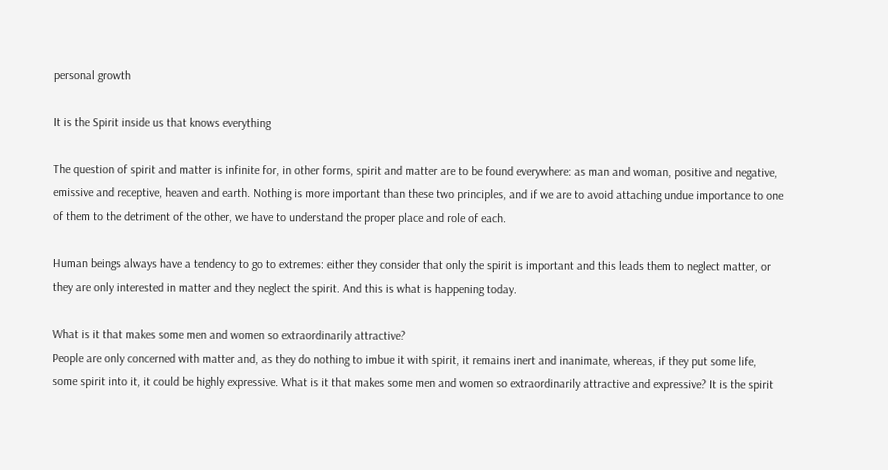personal growth

It is the Spirit inside us that knows everything

The question of spirit and matter is infinite for, in other forms, spirit and matter are to be found everywhere: as man and woman, positive and negative, emissive and receptive, heaven and earth. Nothing is more important than these two principles, and if we are to avoid attaching undue importance to one of them to the detriment of the other, we have to understand the proper place and role of each.

Human beings always have a tendency to go to extremes: either they consider that only the spirit is important and this leads them to neglect matter, or they are only interested in matter and they neglect the spirit. And this is what is happening today.

What is it that makes some men and women so extraordinarily attractive?
People are only concerned with matter and, as they do nothing to imbue it with spirit, it remains inert and inanimate, whereas, if they put some life, some spirit into it, it could be highly expressive. What is it that makes some men and women so extraordinarily attractive and expressive? It is the spirit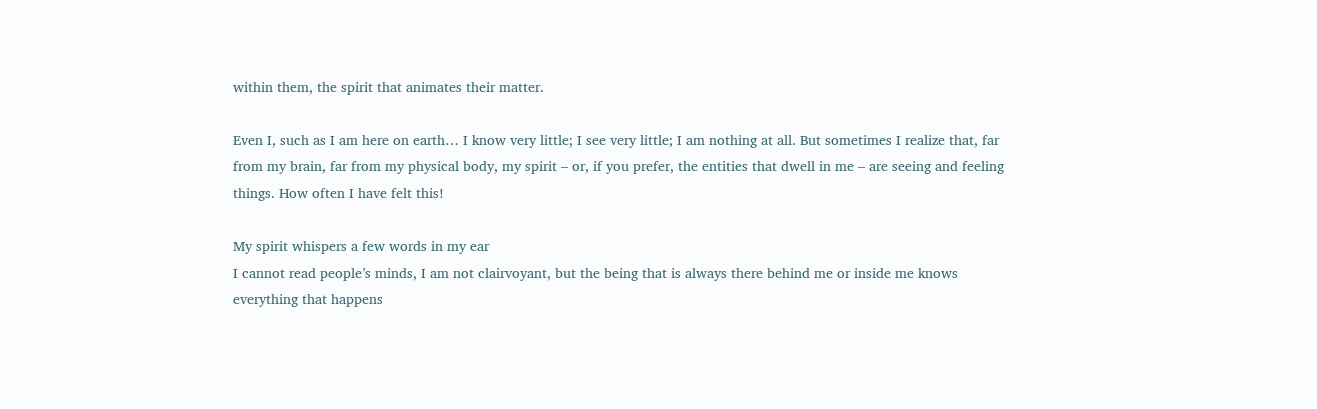within them, the spirit that animates their matter.

Even I, such as I am here on earth… I know very little; I see very little; I am nothing at all. But sometimes I realize that, far from my brain, far from my physical body, my spirit – or, if you prefer, the entities that dwell in me – are seeing and feeling things. How often I have felt this!

My spirit whispers a few words in my ear
I cannot read people’s minds, I am not clairvoyant, but the being that is always there behind me or inside me knows everything that happens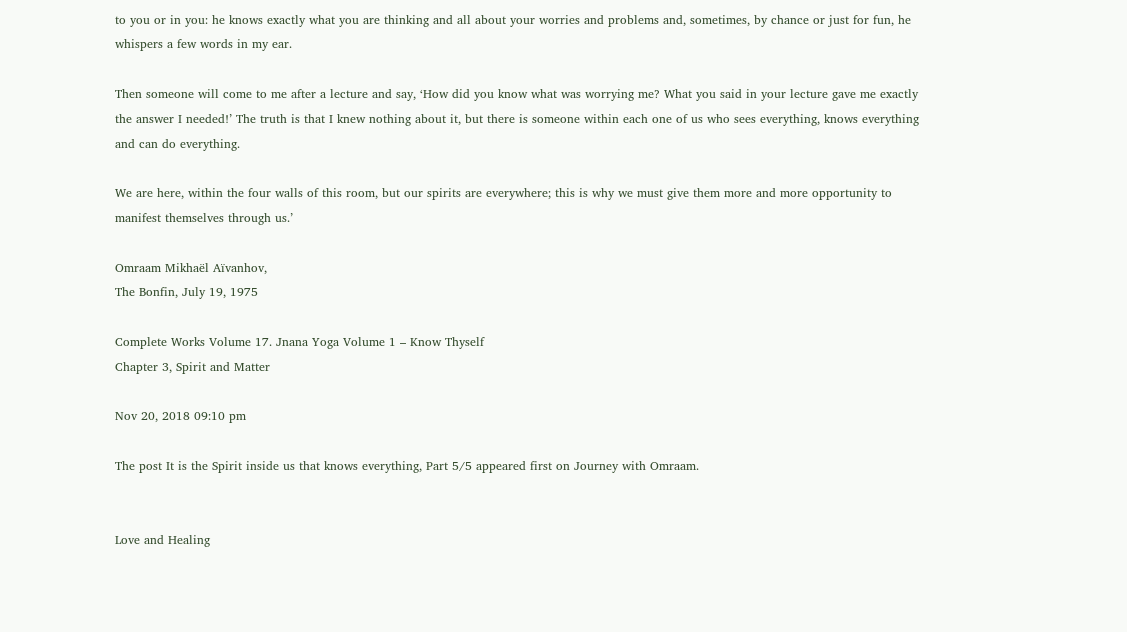to you or in you: he knows exactly what you are thinking and all about your worries and problems and, sometimes, by chance or just for fun, he whispers a few words in my ear.

Then someone will come to me after a lecture and say, ‘How did you know what was worrying me? What you said in your lecture gave me exactly the answer I needed!’ The truth is that I knew nothing about it, but there is someone within each one of us who sees everything, knows everything and can do everything.

We are here, within the four walls of this room, but our spirits are everywhere; this is why we must give them more and more opportunity to manifest themselves through us.’

Omraam Mikhaël Aïvanhov,
The Bonfin, July 19, 1975

Complete Works Volume 17. Jnana Yoga Volume 1 – Know Thyself
Chapter 3, Spirit and Matter

Nov 20, 2018 09:10 pm

The post It is the Spirit inside us that knows everything, Part 5/5 appeared first on Journey with Omraam.


Love and Healing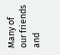Many of our friends and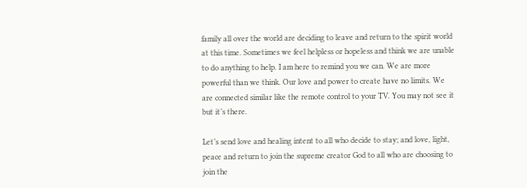family all over the world are deciding to leave and return to the spirit world at this time. Sometimes we feel helpless or hopeless and think we are unable to do anything to help. I am here to remind you we can. We are more powerful than we think. Our love and power to create have no limits. We are connected similar like the remote control to your TV. You may not see it but it’s there.

Let’s send love and healing intent to all who decide to stay; and love, light, peace and return to join the supreme creator God to all who are choosing to join the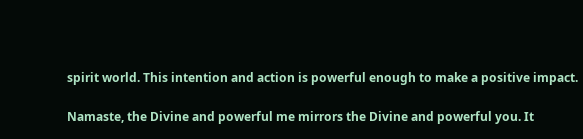spirit world. This intention and action is powerful enough to make a positive impact.

Namaste, the Divine and powerful me mirrors the Divine and powerful you. It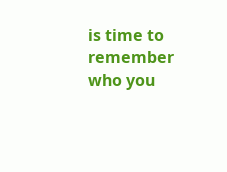is time to remember who you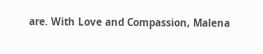are. With Love and Compassion, Malena